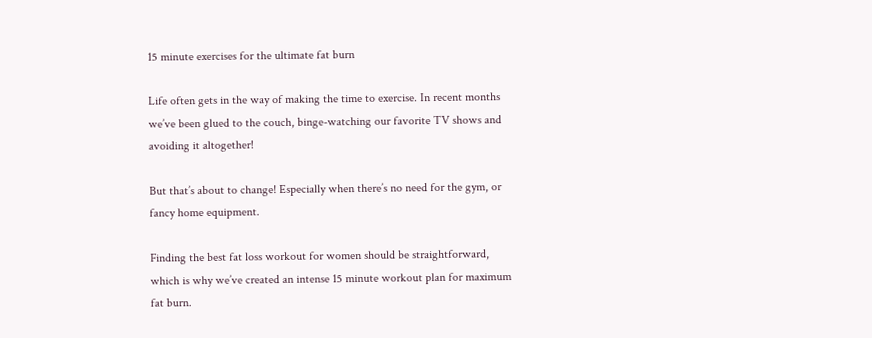15 minute exercises for the ultimate fat burn

Life often gets in the way of making the time to exercise. In recent months we’ve been glued to the couch, binge-watching our favorite TV shows and avoiding it altogether!

But that’s about to change! Especially when there’s no need for the gym, or fancy home equipment.

Finding the best fat loss workout for women should be straightforward, which is why we’ve created an intense 15 minute workout plan for maximum fat burn.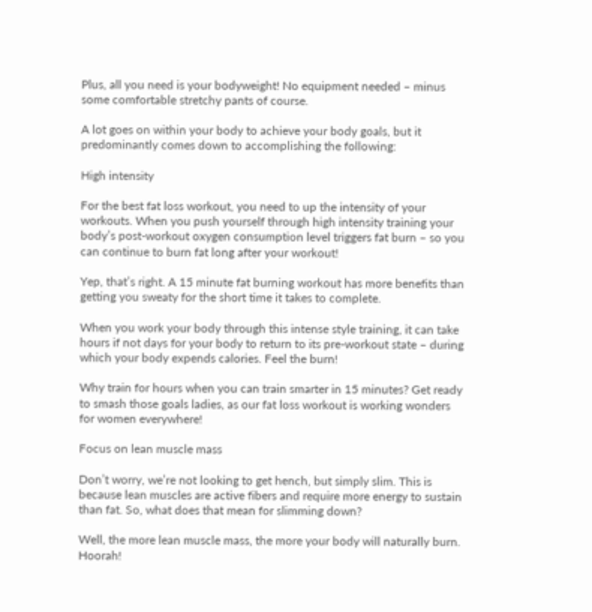Plus, all you need is your bodyweight! No equipment needed – minus some comfortable stretchy pants of course.

A lot goes on within your body to achieve your body goals, but it predominantly comes down to accomplishing the following:

High intensity

For the best fat loss workout, you need to up the intensity of your workouts. When you push yourself through high intensity training your body’s post-workout oxygen consumption level triggers fat burn – so you can continue to burn fat long after your workout!

Yep, that’s right. A 15 minute fat burning workout has more benefits than getting you sweaty for the short time it takes to complete.

When you work your body through this intense style training, it can take hours if not days for your body to return to its pre-workout state – during which your body expends calories. Feel the burn!

Why train for hours when you can train smarter in 15 minutes? Get ready to smash those goals ladies, as our fat loss workout is working wonders for women everywhere!

Focus on lean muscle mass

Don’t worry, we’re not looking to get hench, but simply slim. This is because lean muscles are active fibers and require more energy to sustain than fat. So, what does that mean for slimming down?

Well, the more lean muscle mass, the more your body will naturally burn. Hoorah!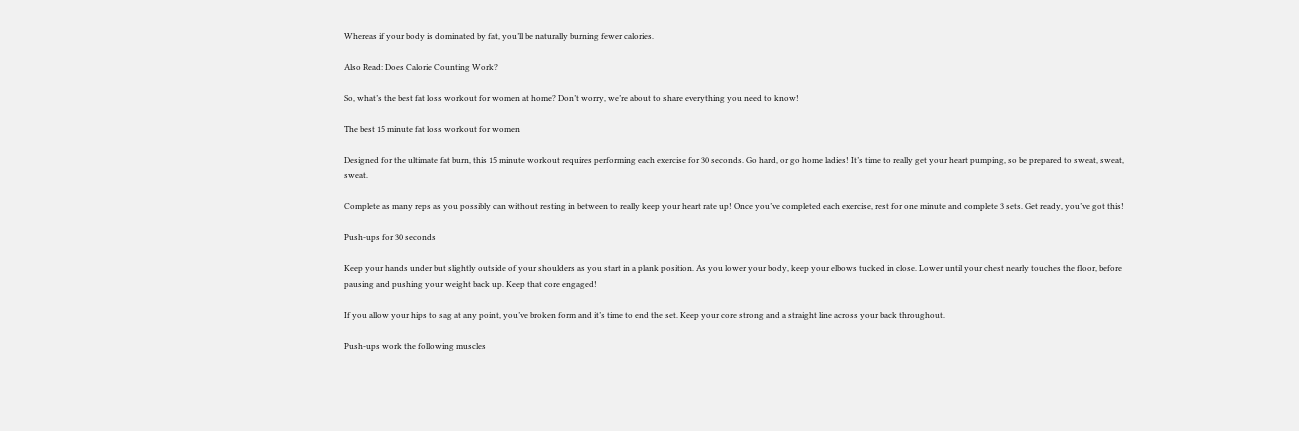Whereas if your body is dominated by fat, you’ll be naturally burning fewer calories.

Also Read: Does Calorie Counting Work?

So, what’s the best fat loss workout for women at home? Don’t worry, we’re about to share everything you need to know!

The best 15 minute fat loss workout for women

Designed for the ultimate fat burn, this 15 minute workout requires performing each exercise for 30 seconds. Go hard, or go home ladies! It’s time to really get your heart pumping, so be prepared to sweat, sweat, sweat.

Complete as many reps as you possibly can without resting in between to really keep your heart rate up! Once you’ve completed each exercise, rest for one minute and complete 3 sets. Get ready, you’ve got this!

Push-ups for 30 seconds

Keep your hands under but slightly outside of your shoulders as you start in a plank position. As you lower your body, keep your elbows tucked in close. Lower until your chest nearly touches the floor, before pausing and pushing your weight back up. Keep that core engaged!

If you allow your hips to sag at any point, you’ve broken form and it’s time to end the set. Keep your core strong and a straight line across your back throughout.

Push-ups work the following muscles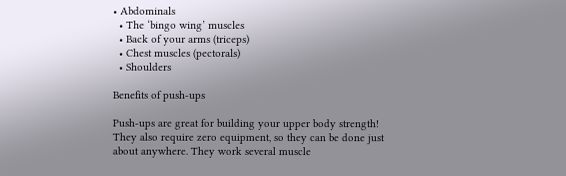• Abdominals
  • The ‘bingo wing’ muscles
  • Back of your arms (triceps)
  • Chest muscles (pectorals)
  • Shoulders

Benefits of push-ups

Push-ups are great for building your upper body strength! They also require zero equipment, so they can be done just about anywhere. They work several muscle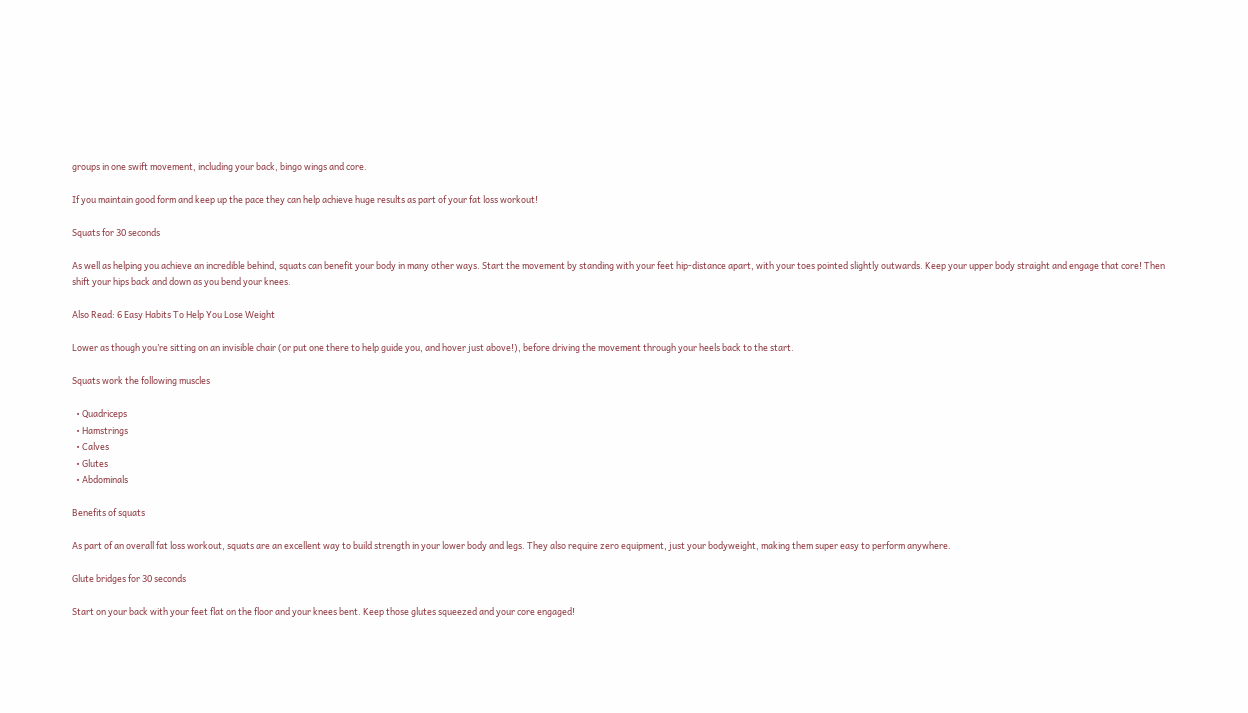groups in one swift movement, including your back, bingo wings and core.

If you maintain good form and keep up the pace they can help achieve huge results as part of your fat loss workout!

Squats for 30 seconds

As well as helping you achieve an incredible behind, squats can benefit your body in many other ways. Start the movement by standing with your feet hip-distance apart, with your toes pointed slightly outwards. Keep your upper body straight and engage that core! Then shift your hips back and down as you bend your knees.

Also Read: 6 Easy Habits To Help You Lose Weight

Lower as though you’re sitting on an invisible chair (or put one there to help guide you, and hover just above!), before driving the movement through your heels back to the start.

Squats work the following muscles

  • Quadriceps
  • Hamstrings
  • Calves
  • Glutes
  • Abdominals

Benefits of squats

As part of an overall fat loss workout, squats are an excellent way to build strength in your lower body and legs. They also require zero equipment, just your bodyweight, making them super easy to perform anywhere.

Glute bridges for 30 seconds

Start on your back with your feet flat on the floor and your knees bent. Keep those glutes squeezed and your core engaged!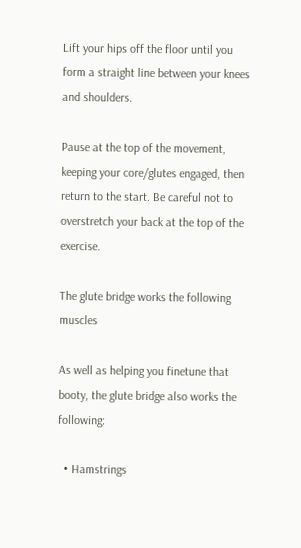Lift your hips off the floor until you form a straight line between your knees and shoulders.

Pause at the top of the movement, keeping your core/glutes engaged, then return to the start. Be careful not to overstretch your back at the top of the exercise.

The glute bridge works the following muscles

As well as helping you finetune that booty, the glute bridge also works the following:

  • Hamstrings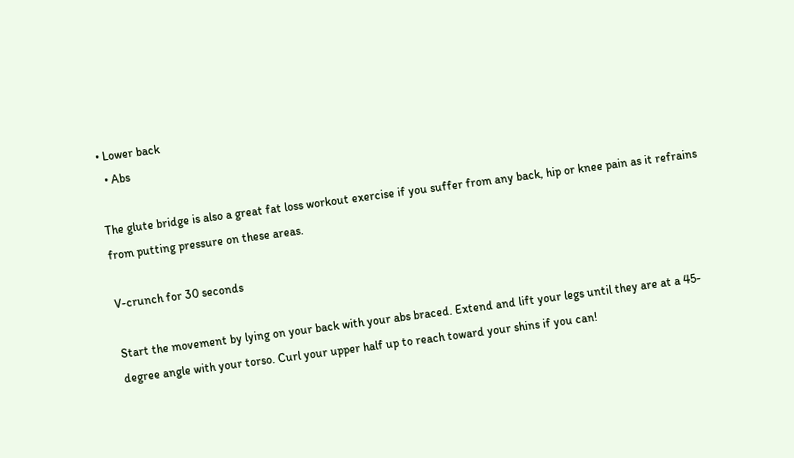• Lower back
  • Abs

The glute bridge is also a great fat loss workout exercise if you suffer from any back, hip or knee pain as it refrains from putting pressure on these areas.

V-crunch for 30 seconds

Start the movement by lying on your back with your abs braced. Extend and lift your legs until they are at a 45-degree angle with your torso. Curl your upper half up to reach toward your shins if you can!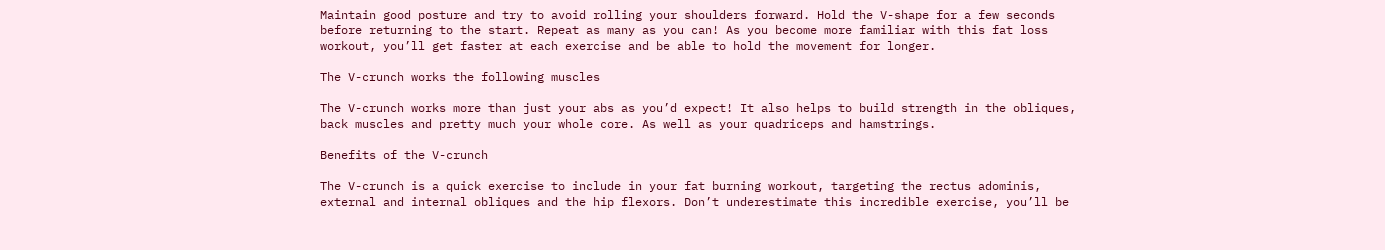Maintain good posture and try to avoid rolling your shoulders forward. Hold the V-shape for a few seconds before returning to the start. Repeat as many as you can! As you become more familiar with this fat loss workout, you’ll get faster at each exercise and be able to hold the movement for longer.

The V-crunch works the following muscles

The V-crunch works more than just your abs as you’d expect! It also helps to build strength in the obliques, back muscles and pretty much your whole core. As well as your quadriceps and hamstrings.

Benefits of the V-crunch

The V-crunch is a quick exercise to include in your fat burning workout, targeting the rectus adominis, external and internal obliques and the hip flexors. Don’t underestimate this incredible exercise, you’ll be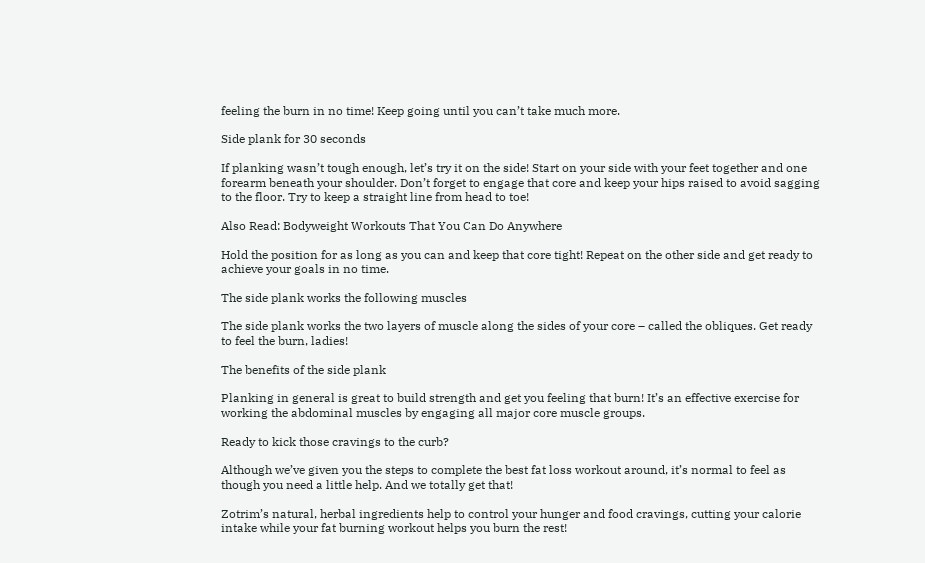feeling the burn in no time! Keep going until you can’t take much more.

Side plank for 30 seconds

If planking wasn’t tough enough, let’s try it on the side! Start on your side with your feet together and one forearm beneath your shoulder. Don’t forget to engage that core and keep your hips raised to avoid sagging to the floor. Try to keep a straight line from head to toe!

Also Read: Bodyweight Workouts That You Can Do Anywhere

Hold the position for as long as you can and keep that core tight! Repeat on the other side and get ready to achieve your goals in no time.

The side plank works the following muscles

The side plank works the two layers of muscle along the sides of your core – called the obliques. Get ready to feel the burn, ladies!

The benefits of the side plank

Planking in general is great to build strength and get you feeling that burn! It’s an effective exercise for working the abdominal muscles by engaging all major core muscle groups.

Ready to kick those cravings to the curb?

Although we’ve given you the steps to complete the best fat loss workout around, it’s normal to feel as though you need a little help. And we totally get that!

Zotrim’s natural, herbal ingredients help to control your hunger and food cravings, cutting your calorie intake while your fat burning workout helps you burn the rest!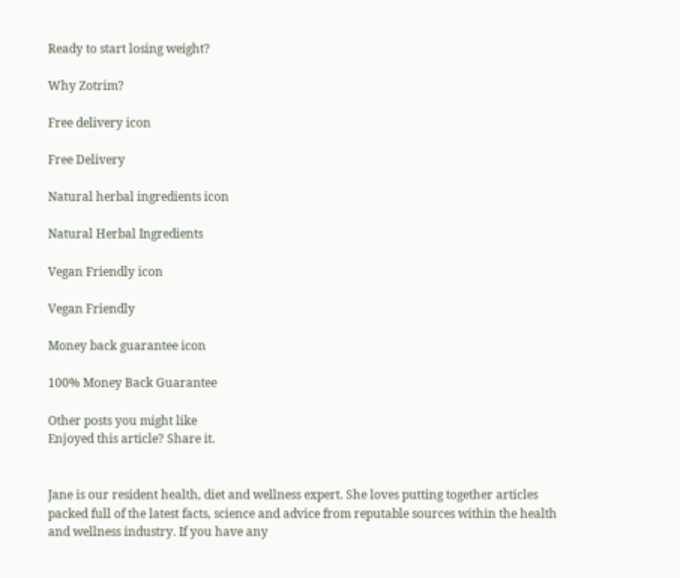Ready to start losing weight?

Why Zotrim?

Free delivery icon

Free Delivery

Natural herbal ingredients icon

Natural Herbal Ingredients

Vegan Friendly icon

Vegan Friendly

Money back guarantee icon

100% Money Back Guarantee

Other posts you might like
Enjoyed this article? Share it.


Jane is our resident health, diet and wellness expert. She loves putting together articles packed full of the latest facts, science and advice from reputable sources within the health and wellness industry. If you have any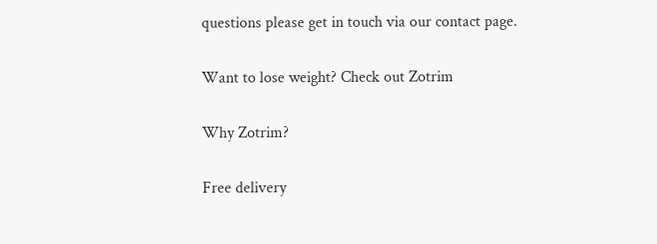questions please get in touch via our contact page.

Want to lose weight? Check out Zotrim

Why Zotrim?

Free delivery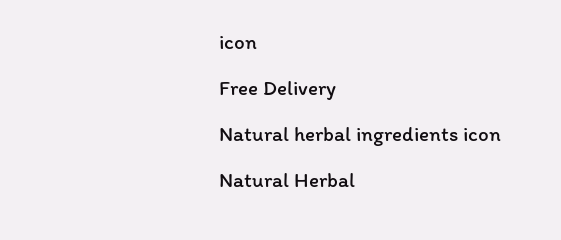icon

Free Delivery

Natural herbal ingredients icon

Natural Herbal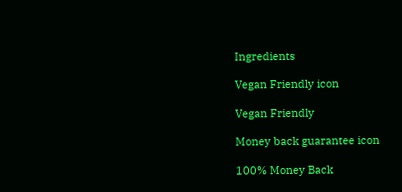Ingredients

Vegan Friendly icon

Vegan Friendly

Money back guarantee icon

100% Money Back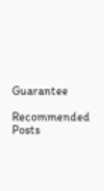Guarantee

Recommended Posts